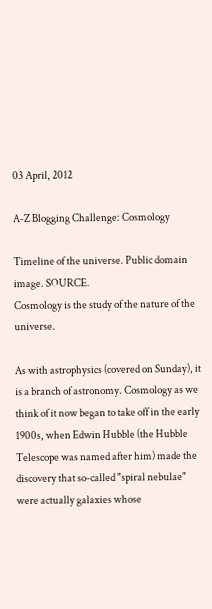03 April, 2012

A-Z Blogging Challenge: Cosmology

Timeline of the universe. Public domain image. SOURCE.
Cosmology is the study of the nature of the universe.

As with astrophysics (covered on Sunday), it is a branch of astronomy. Cosmology as we think of it now began to take off in the early 1900s, when Edwin Hubble (the Hubble Telescope was named after him) made the discovery that so-called "spiral nebulae" were actually galaxies whose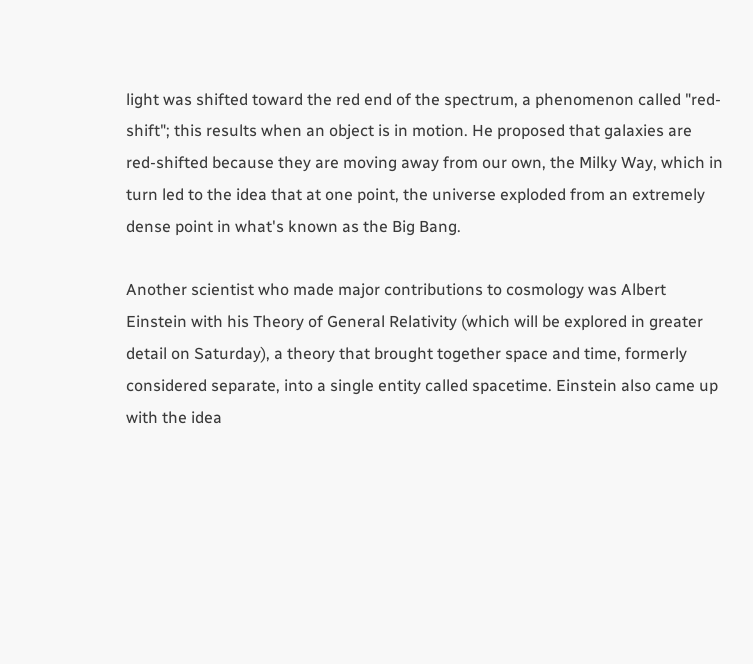light was shifted toward the red end of the spectrum, a phenomenon called "red-shift"; this results when an object is in motion. He proposed that galaxies are red-shifted because they are moving away from our own, the Milky Way, which in turn led to the idea that at one point, the universe exploded from an extremely dense point in what's known as the Big Bang.

Another scientist who made major contributions to cosmology was Albert Einstein with his Theory of General Relativity (which will be explored in greater detail on Saturday), a theory that brought together space and time, formerly considered separate, into a single entity called spacetime. Einstein also came up with the idea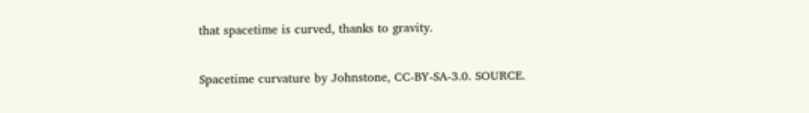that spacetime is curved, thanks to gravity.

Spacetime curvature by Johnstone, CC-BY-SA-3.0. SOURCE.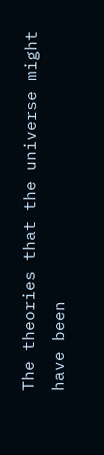The theories that the universe might have been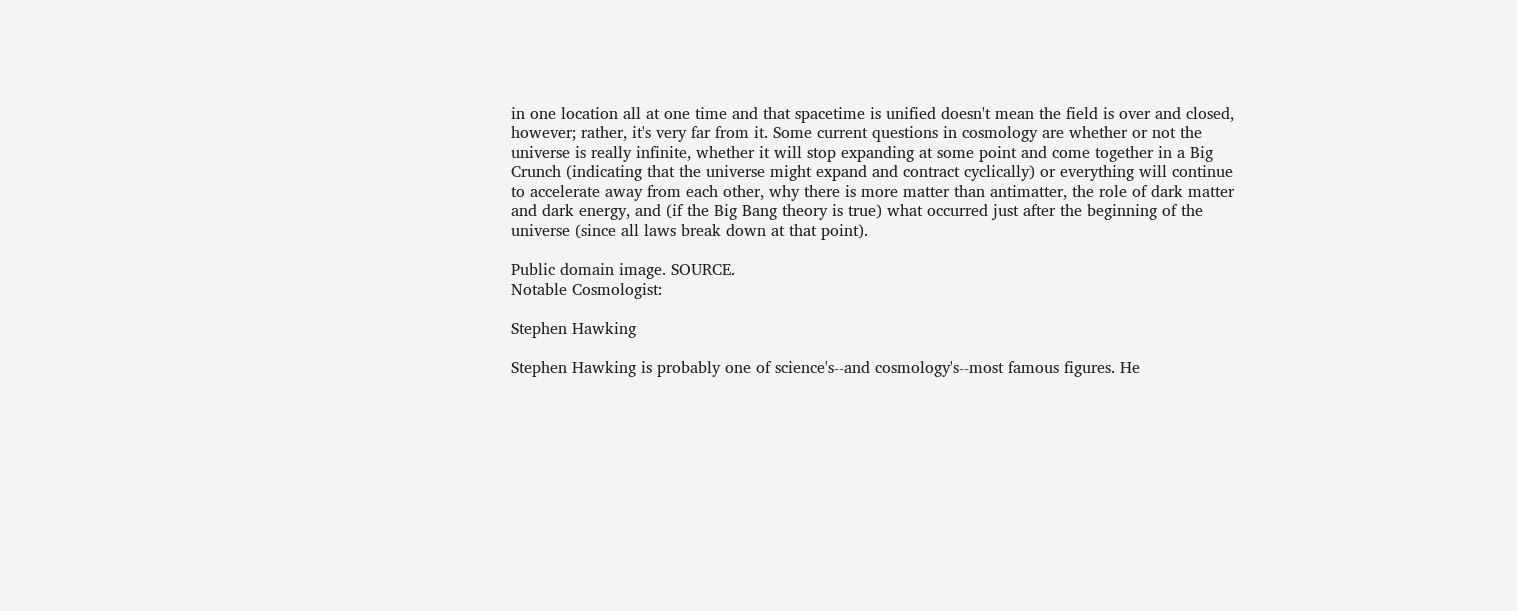in one location all at one time and that spacetime is unified doesn't mean the field is over and closed, however; rather, it's very far from it. Some current questions in cosmology are whether or not the universe is really infinite, whether it will stop expanding at some point and come together in a Big Crunch (indicating that the universe might expand and contract cyclically) or everything will continue to accelerate away from each other, why there is more matter than antimatter, the role of dark matter and dark energy, and (if the Big Bang theory is true) what occurred just after the beginning of the universe (since all laws break down at that point).

Public domain image. SOURCE.
Notable Cosmologist:

Stephen Hawking

Stephen Hawking is probably one of science's--and cosmology's--most famous figures. He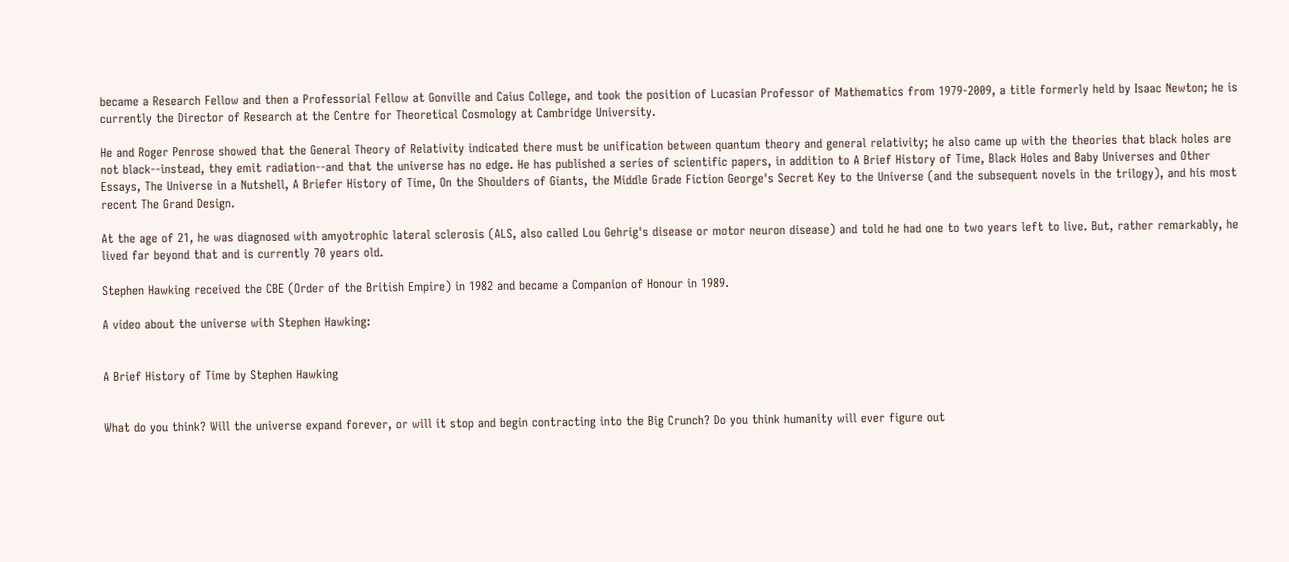became a Research Fellow and then a Professorial Fellow at Gonville and Caius College, and took the position of Lucasian Professor of Mathematics from 1979-2009, a title formerly held by Isaac Newton; he is currently the Director of Research at the Centre for Theoretical Cosmology at Cambridge University.

He and Roger Penrose showed that the General Theory of Relativity indicated there must be unification between quantum theory and general relativity; he also came up with the theories that black holes are not black--instead, they emit radiation--and that the universe has no edge. He has published a series of scientific papers, in addition to A Brief History of Time, Black Holes and Baby Universes and Other Essays, The Universe in a Nutshell, A Briefer History of Time, On the Shoulders of Giants, the Middle Grade Fiction George's Secret Key to the Universe (and the subsequent novels in the trilogy), and his most recent The Grand Design.

At the age of 21, he was diagnosed with amyotrophic lateral sclerosis (ALS, also called Lou Gehrig's disease or motor neuron disease) and told he had one to two years left to live. But, rather remarkably, he lived far beyond that and is currently 70 years old.

Stephen Hawking received the CBE (Order of the British Empire) in 1982 and became a Companion of Honour in 1989.

A video about the universe with Stephen Hawking:


A Brief History of Time by Stephen Hawking


What do you think? Will the universe expand forever, or will it stop and begin contracting into the Big Crunch? Do you think humanity will ever figure out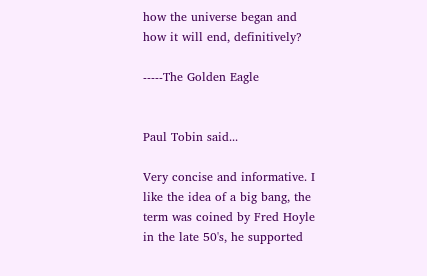how the universe began and how it will end, definitively?

-----The Golden Eagle


Paul Tobin said...

Very concise and informative. I like the idea of a big bang, the term was coined by Fred Hoyle in the late 50's, he supported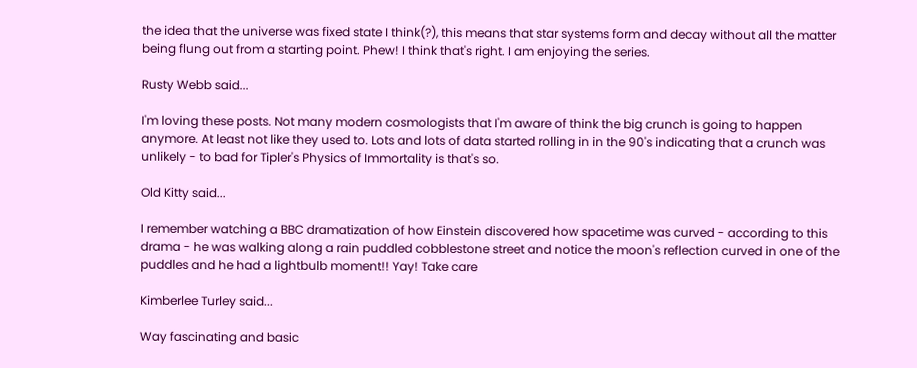the idea that the universe was fixed state I think(?), this means that star systems form and decay without all the matter being flung out from a starting point. Phew! I think that's right. I am enjoying the series.

Rusty Webb said...

I'm loving these posts. Not many modern cosmologists that I'm aware of think the big crunch is going to happen anymore. At least not like they used to. Lots and lots of data started rolling in in the 90's indicating that a crunch was unlikely - to bad for Tipler's Physics of Immortality is that's so.

Old Kitty said...

I remember watching a BBC dramatization of how Einstein discovered how spacetime was curved - according to this drama - he was walking along a rain puddled cobblestone street and notice the moon's reflection curved in one of the puddles and he had a lightbulb moment!! Yay! Take care

Kimberlee Turley said...

Way fascinating and basic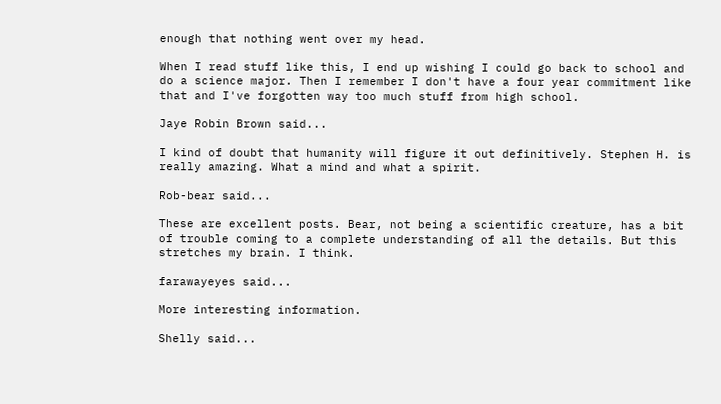enough that nothing went over my head.

When I read stuff like this, I end up wishing I could go back to school and do a science major. Then I remember I don't have a four year commitment like that and I've forgotten way too much stuff from high school.

Jaye Robin Brown said...

I kind of doubt that humanity will figure it out definitively. Stephen H. is really amazing. What a mind and what a spirit.

Rob-bear said...

These are excellent posts. Bear, not being a scientific creature, has a bit of trouble coming to a complete understanding of all the details. But this stretches my brain. I think.

farawayeyes said...

More interesting information.

Shelly said...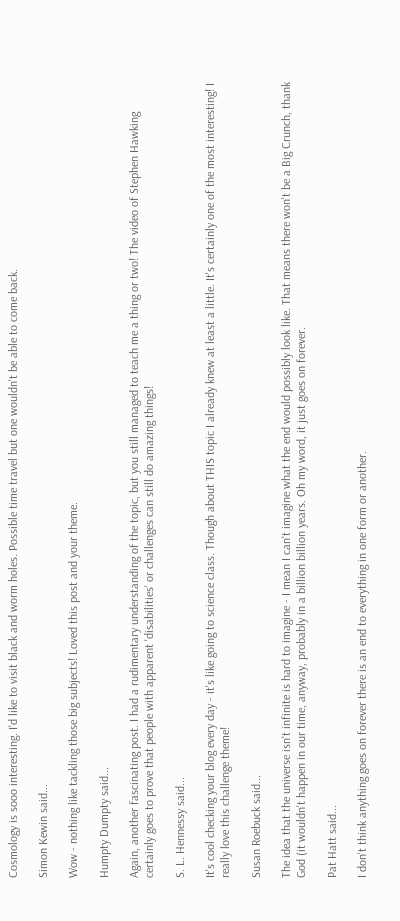Cosmology is sooo interesting. I'd like to visit black and worm holes. Possible time travel but one wouldn't be able to come back.

Simon Kewin said...

Wow - nothing like tackling those big subjects! Loved this post and your theme.

Humpty Dumpty said...

Again, another fascinating post. I had a rudimentary understanding of the topic, but you still managed to teach me a thing or two! The video of Stephen Hawking certainly goes to prove that people with apparent 'disabilities' or challenges can still do amazing things!

S. L. Hennessy said...

It's cool checking your blog every day - it's like going to science class. Though about THIS topic I already knew at least a little. It's certainly one of the most interesting! I really love this challenge theme!

Susan Roebuck said...

The idea that the universe isn't infinite is hard to imagine - I mean I can't imagine what the end would possibly look like. That means there won't be a Big Crunch, thank God (it wouldn't happen in our time, anyway, probably in a billion billion years. Oh my word, it just goes on forever.

Pat Hatt said...

I don't think anything goes on forever there is an end to everything in one form or another.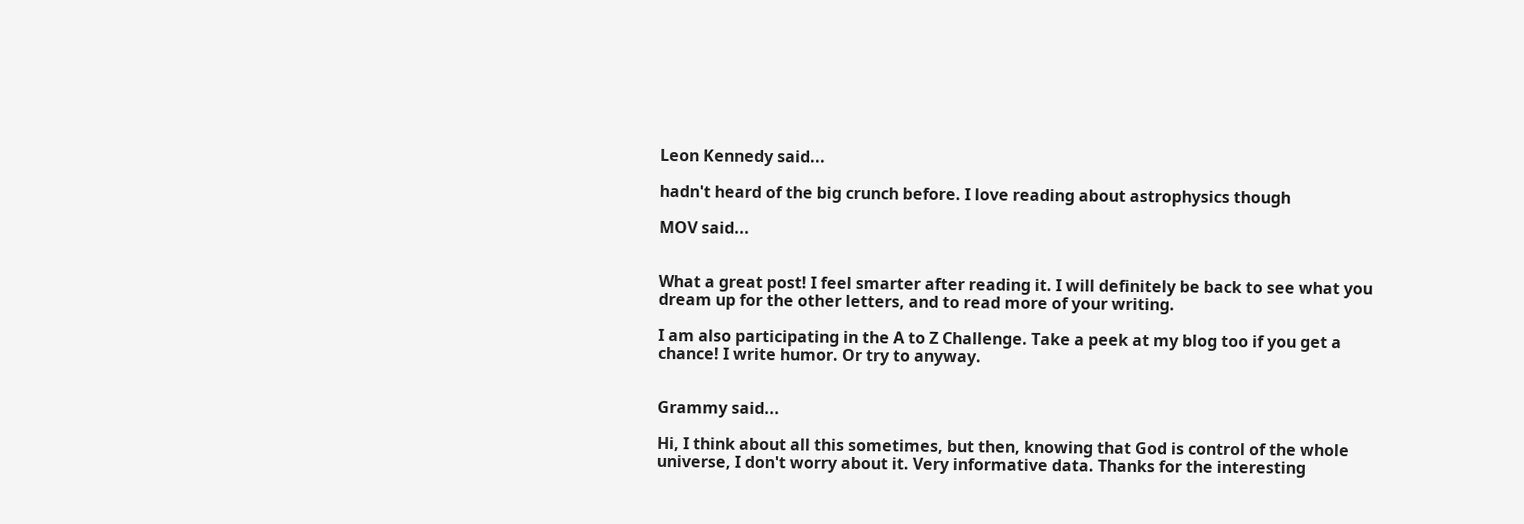Leon Kennedy said...

hadn't heard of the big crunch before. I love reading about astrophysics though

MOV said...


What a great post! I feel smarter after reading it. I will definitely be back to see what you dream up for the other letters, and to read more of your writing.

I am also participating in the A to Z Challenge. Take a peek at my blog too if you get a chance! I write humor. Or try to anyway.


Grammy said...

Hi, I think about all this sometimes, but then, knowing that God is control of the whole universe, I don't worry about it. Very informative data. Thanks for the interesting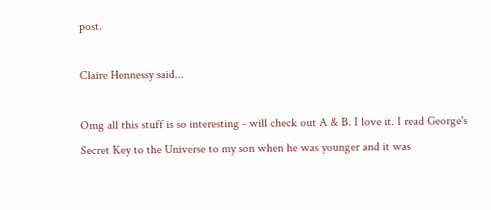post.

Claire Hennessy said...

Omg all this stuff is so interesting - will check out A & B. I love it. I read George's Secret Key to the Universe to my son when he was younger and it was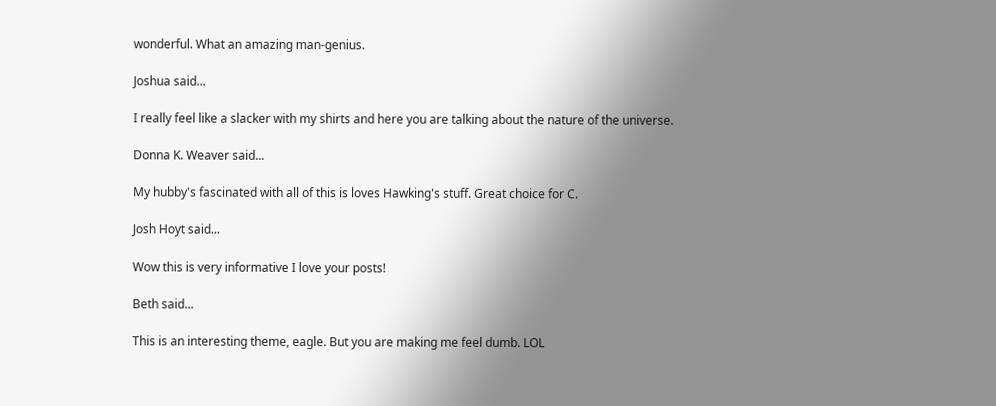wonderful. What an amazing man-genius.

Joshua said...

I really feel like a slacker with my shirts and here you are talking about the nature of the universe.

Donna K. Weaver said...

My hubby's fascinated with all of this is loves Hawking's stuff. Great choice for C.

Josh Hoyt said...

Wow this is very informative I love your posts!

Beth said...

This is an interesting theme, eagle. But you are making me feel dumb. LOL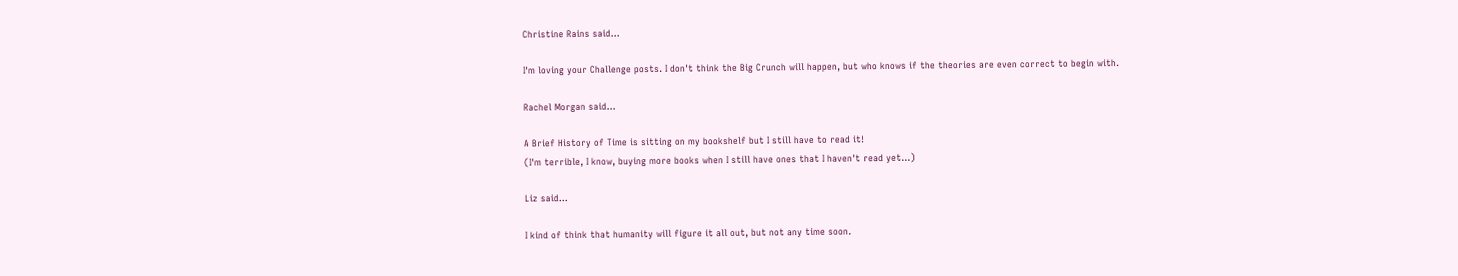Christine Rains said...

I'm loving your Challenge posts. I don't think the Big Crunch will happen, but who knows if the theories are even correct to begin with.

Rachel Morgan said...

A Brief History of Time is sitting on my bookshelf but I still have to read it!
(I'm terrible, I know, buying more books when I still have ones that I haven't read yet...)

Liz said...

I kind of think that humanity will figure it all out, but not any time soon.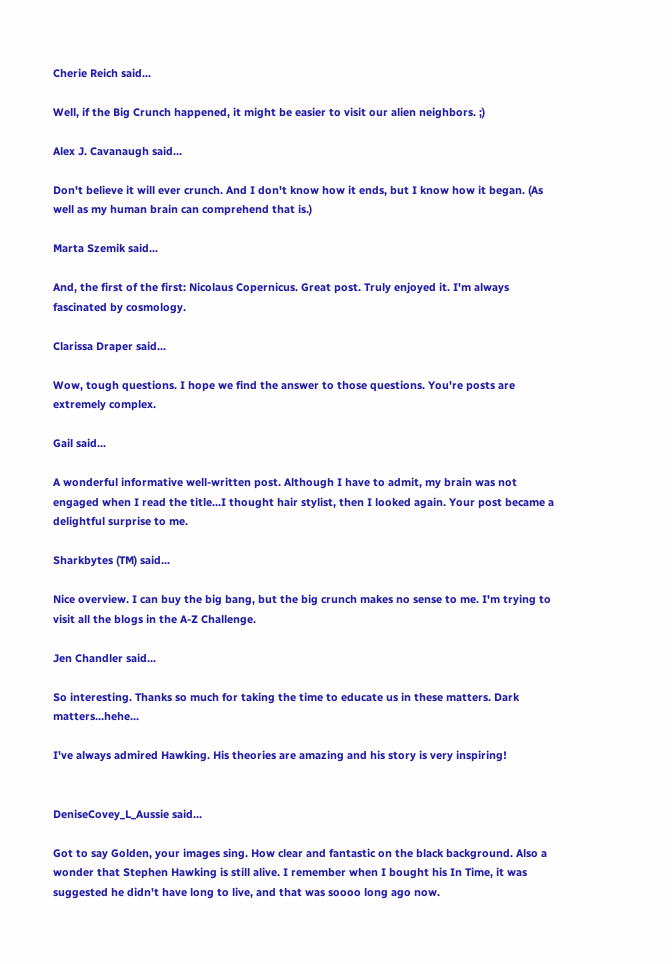Cherie Reich said...

Well, if the Big Crunch happened, it might be easier to visit our alien neighbors. ;)

Alex J. Cavanaugh said...

Don't believe it will ever crunch. And I don't know how it ends, but I know how it began. (As well as my human brain can comprehend that is.)

Marta Szemik said...

And, the first of the first: Nicolaus Copernicus. Great post. Truly enjoyed it. I'm always fascinated by cosmology.

Clarissa Draper said...

Wow, tough questions. I hope we find the answer to those questions. You're posts are extremely complex.

Gail said...

A wonderful informative well-written post. Although I have to admit, my brain was not engaged when I read the title...I thought hair stylist, then I looked again. Your post became a delightful surprise to me.

Sharkbytes (TM) said...

Nice overview. I can buy the big bang, but the big crunch makes no sense to me. I'm trying to visit all the blogs in the A-Z Challenge.

Jen Chandler said...

So interesting. Thanks so much for taking the time to educate us in these matters. Dark matters...hehe...

I've always admired Hawking. His theories are amazing and his story is very inspiring!


DeniseCovey_L_Aussie said...

Got to say Golden, your images sing. How clear and fantastic on the black background. Also a wonder that Stephen Hawking is still alive. I remember when I bought his In Time, it was suggested he didn't have long to live, and that was soooo long ago now.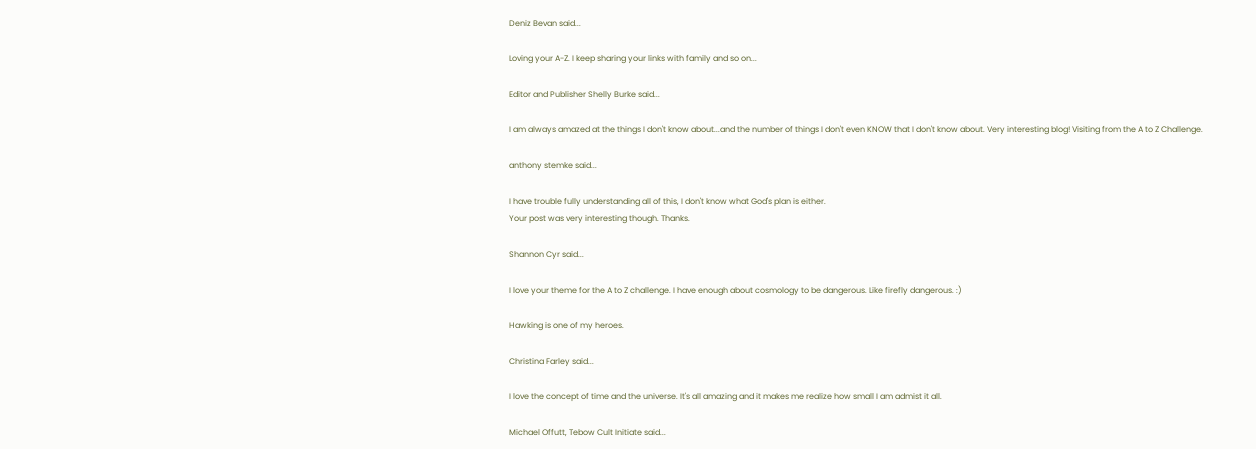Deniz Bevan said...

Loving your A-Z. I keep sharing your links with family and so on...

Editor and Publisher Shelly Burke said...

I am always amazed at the things I don't know about...and the number of things I don't even KNOW that I don't know about. Very interesting blog! Visiting from the A to Z Challenge.

anthony stemke said...

I have trouble fully understanding all of this, I don't know what God's plan is either.
Your post was very interesting though. Thanks.

Shannon Cyr said...

I love your theme for the A to Z challenge. I have enough about cosmology to be dangerous. Like firefly dangerous. :)

Hawking is one of my heroes.

Christina Farley said...

I love the concept of time and the universe. It's all amazing and it makes me realize how small I am admist it all.

Michael Offutt, Tebow Cult Initiate said...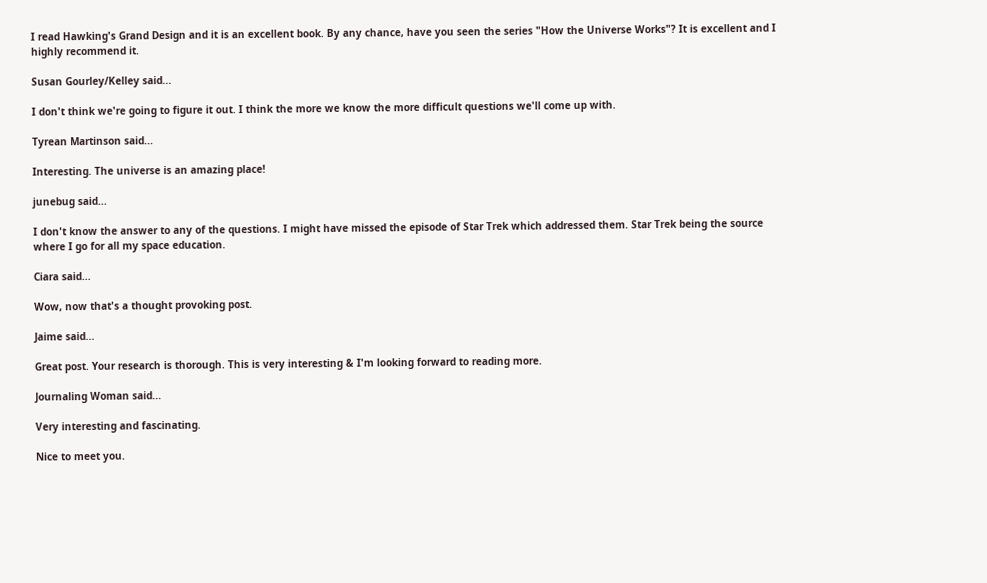I read Hawking's Grand Design and it is an excellent book. By any chance, have you seen the series "How the Universe Works"? It is excellent and I highly recommend it.

Susan Gourley/Kelley said...

I don't think we're going to figure it out. I think the more we know the more difficult questions we'll come up with.

Tyrean Martinson said...

Interesting. The universe is an amazing place!

junebug said...

I don't know the answer to any of the questions. I might have missed the episode of Star Trek which addressed them. Star Trek being the source where I go for all my space education.

Ciara said...

Wow, now that's a thought provoking post.

Jaime said...

Great post. Your research is thorough. This is very interesting & I'm looking forward to reading more.

Journaling Woman said...

Very interesting and fascinating.

Nice to meet you.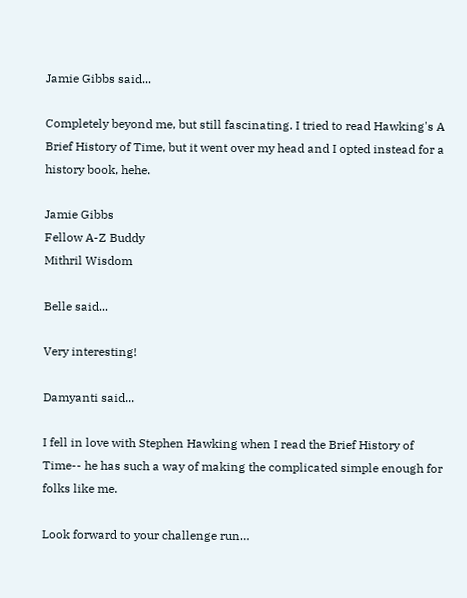Jamie Gibbs said...

Completely beyond me, but still fascinating. I tried to read Hawking's A Brief History of Time, but it went over my head and I opted instead for a history book, hehe.

Jamie Gibbs
Fellow A-Z Buddy
Mithril Wisdom

Belle said...

Very interesting!

Damyanti said...

I fell in love with Stephen Hawking when I read the Brief History of Time-- he has such a way of making the complicated simple enough for folks like me.

Look forward to your challenge run…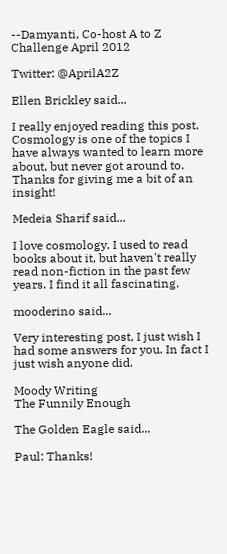--Damyanti, Co-host A to Z Challenge April 2012

Twitter: @AprilA2Z

Ellen Brickley said...

I really enjoyed reading this post. Cosmology is one of the topics I have always wanted to learn more about, but never got around to. Thanks for giving me a bit of an insight!

Medeia Sharif said...

I love cosmology. I used to read books about it, but haven't really read non-fiction in the past few years. I find it all fascinating.

mooderino said...

Very interesting post, I just wish I had some answers for you. In fact I just wish anyone did.

Moody Writing
The Funnily Enough

The Golden Eagle said...

Paul: Thanks!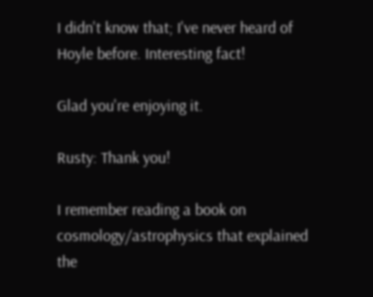I didn't know that; I've never heard of Hoyle before. Interesting fact!

Glad you're enjoying it.

Rusty: Thank you!

I remember reading a book on cosmology/astrophysics that explained the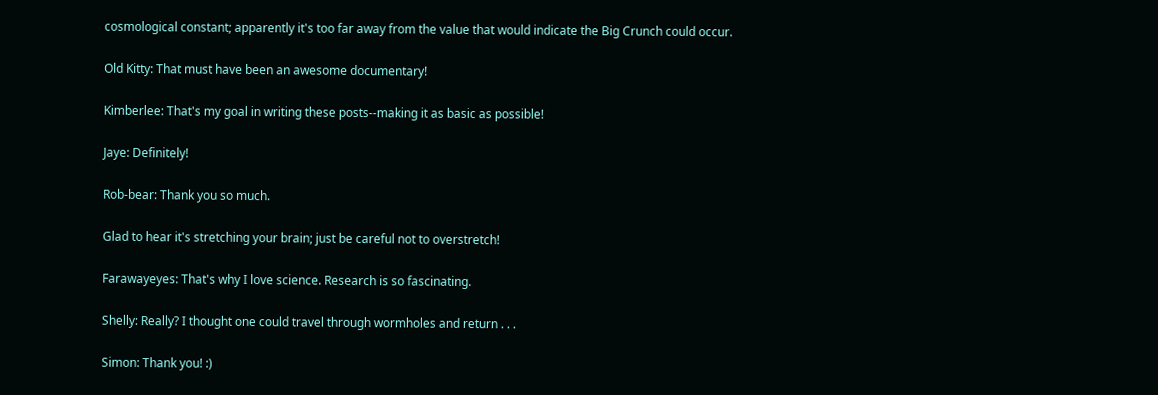cosmological constant; apparently it's too far away from the value that would indicate the Big Crunch could occur.

Old Kitty: That must have been an awesome documentary!

Kimberlee: That's my goal in writing these posts--making it as basic as possible!

Jaye: Definitely!

Rob-bear: Thank you so much.

Glad to hear it's stretching your brain; just be careful not to overstretch!

Farawayeyes: That's why I love science. Research is so fascinating.

Shelly: Really? I thought one could travel through wormholes and return . . .

Simon: Thank you! :)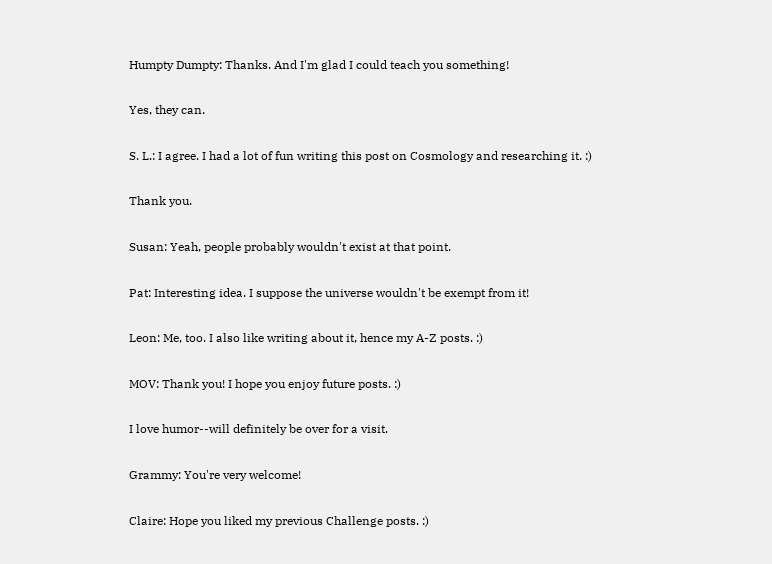Humpty Dumpty: Thanks. And I'm glad I could teach you something!

Yes, they can.

S. L.: I agree. I had a lot of fun writing this post on Cosmology and researching it. :)

Thank you.

Susan: Yeah, people probably wouldn't exist at that point.

Pat: Interesting idea. I suppose the universe wouldn't be exempt from it!

Leon: Me, too. I also like writing about it, hence my A-Z posts. :)

MOV: Thank you! I hope you enjoy future posts. :)

I love humor--will definitely be over for a visit.

Grammy: You're very welcome!

Claire: Hope you liked my previous Challenge posts. :)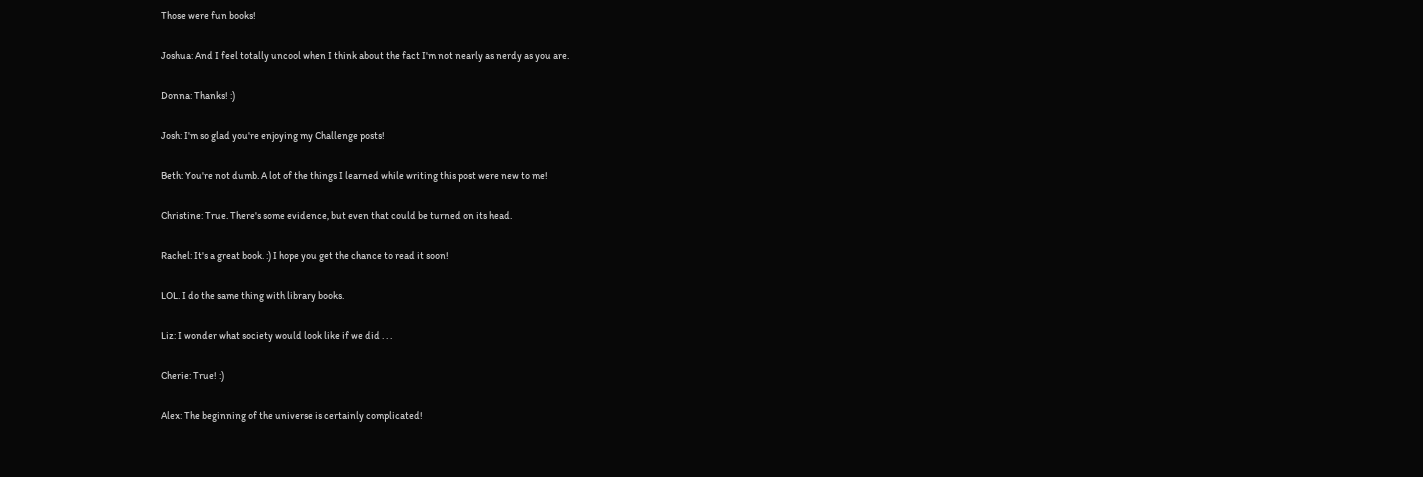Those were fun books!

Joshua: And I feel totally uncool when I think about the fact I'm not nearly as nerdy as you are.

Donna: Thanks! :)

Josh: I'm so glad you're enjoying my Challenge posts!

Beth: You're not dumb. A lot of the things I learned while writing this post were new to me!

Christine: True. There's some evidence, but even that could be turned on its head.

Rachel: It's a great book. :) I hope you get the chance to read it soon!

LOL. I do the same thing with library books.

Liz: I wonder what society would look like if we did . . .

Cherie: True! :)

Alex: The beginning of the universe is certainly complicated!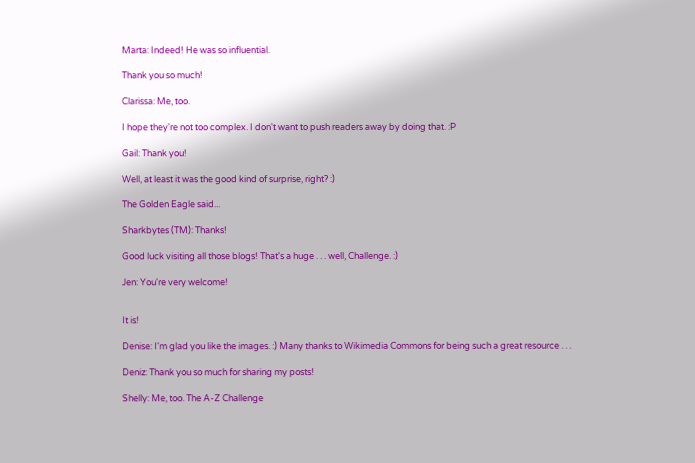Marta: Indeed! He was so influential.

Thank you so much!

Clarissa: Me, too.

I hope they're not too complex. I don't want to push readers away by doing that. :P

Gail: Thank you!

Well, at least it was the good kind of surprise, right? :)

The Golden Eagle said...

Sharkbytes (TM): Thanks!

Good luck visiting all those blogs! That's a huge . . . well, Challenge. :)

Jen: You're very welcome!


It is!

Denise: I'm glad you like the images. :) Many thanks to Wikimedia Commons for being such a great resource . . .

Deniz: Thank you so much for sharing my posts!

Shelly: Me, too. The A-Z Challenge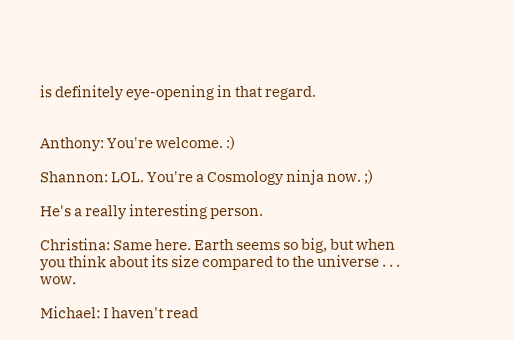is definitely eye-opening in that regard.


Anthony: You're welcome. :)

Shannon: LOL. You're a Cosmology ninja now. ;)

He's a really interesting person.

Christina: Same here. Earth seems so big, but when you think about its size compared to the universe . . . wow.

Michael: I haven't read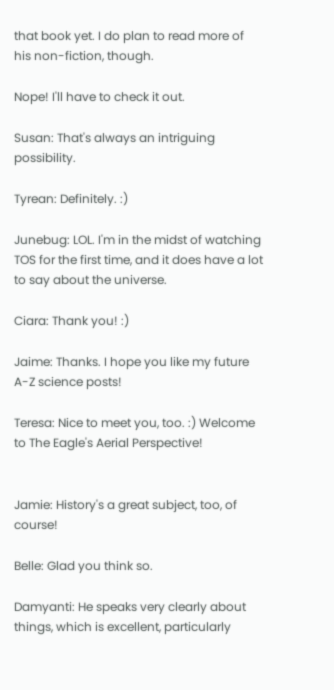that book yet. I do plan to read more of his non-fiction, though.

Nope! I'll have to check it out.

Susan: That's always an intriguing possibility.

Tyrean: Definitely. :)

Junebug: LOL. I'm in the midst of watching TOS for the first time, and it does have a lot to say about the universe.

Ciara: Thank you! :)

Jaime: Thanks. I hope you like my future A-Z science posts!

Teresa: Nice to meet you, too. :) Welcome to The Eagle's Aerial Perspective!


Jamie: History's a great subject, too, of course!

Belle: Glad you think so.

Damyanti: He speaks very clearly about things, which is excellent, particularly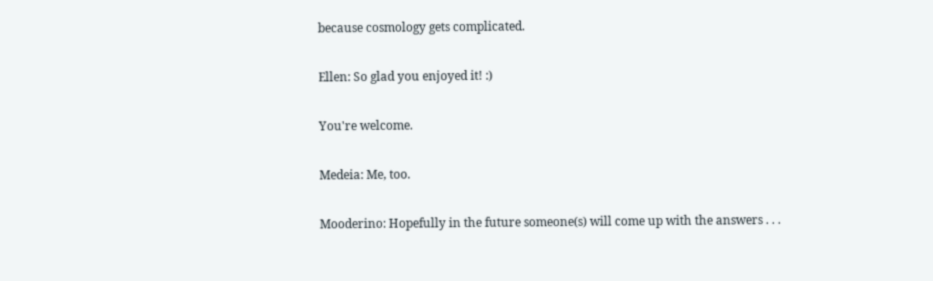because cosmology gets complicated.

Ellen: So glad you enjoyed it! :)

You're welcome.

Medeia: Me, too.

Mooderino: Hopefully in the future someone(s) will come up with the answers . . .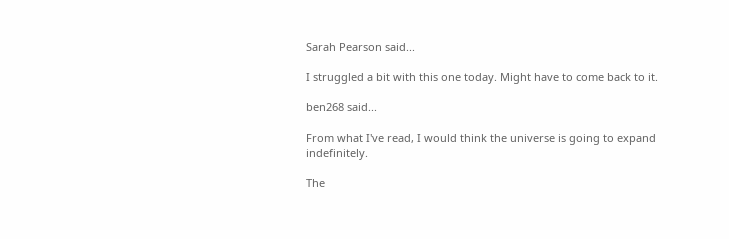Sarah Pearson said...

I struggled a bit with this one today. Might have to come back to it.

ben268 said...

From what I've read, I would think the universe is going to expand indefinitely.

The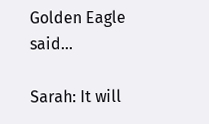Golden Eagle said...

Sarah: It will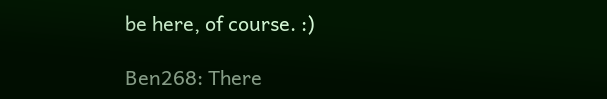be here, of course. :)

Ben268: There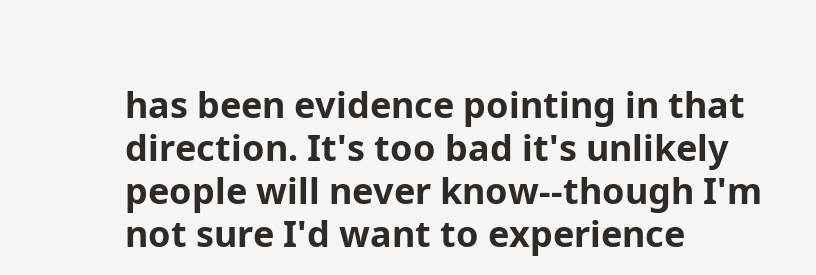has been evidence pointing in that direction. It's too bad it's unlikely people will never know--though I'm not sure I'd want to experience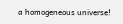a homogeneous universe!